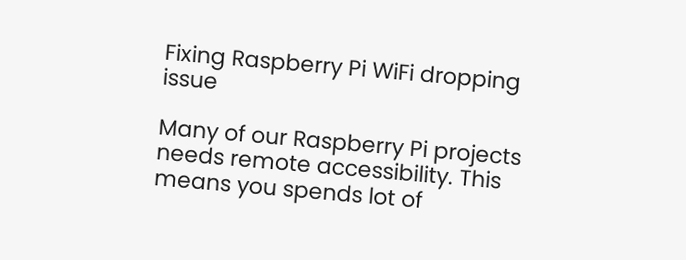Fixing Raspberry Pi WiFi dropping issue

Many of our Raspberry Pi projects needs remote accessibility. This means you spends lot of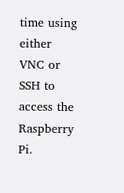time using either VNC or SSH to access the Raspberry Pi.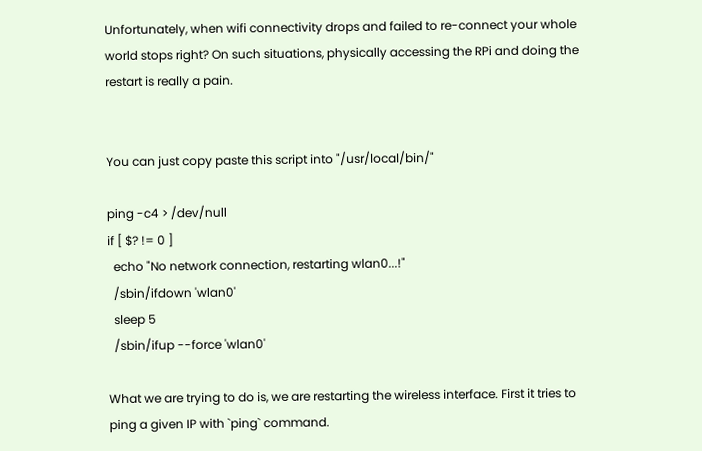Unfortunately, when wifi connectivity drops and failed to re-connect your whole world stops right? On such situations, physically accessing the RPi and doing the restart is really a pain.


You can just copy paste this script into "/usr/local/bin/"

ping -c4 > /dev/null
if [ $? != 0 ]
  echo "No network connection, restarting wlan0...!"
  /sbin/ifdown 'wlan0'
  sleep 5
  /sbin/ifup --force 'wlan0'

What we are trying to do is, we are restarting the wireless interface. First it tries to ping a given IP with `ping` command.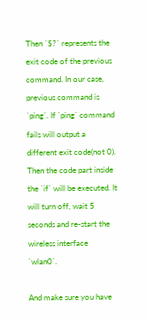Then `$?` represents the exit code of the previous command. In our case, previous command is `ping`. If `ping` command fails will output a different exit code(not 0). Then the code part inside the `if` will be executed. It will turn off, wait 5 seconds and re-start the wireless interface `wlan0`.

And make sure you have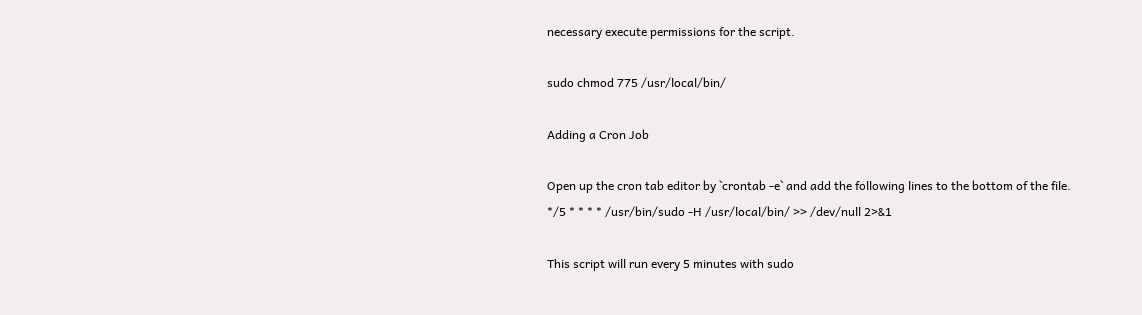necessary execute permissions for the script.

sudo chmod 775 /usr/local/bin/

Adding a Cron Job

Open up the cron tab editor by `crontab -e` and add the following lines to the bottom of the file.
*/5 * * * * /usr/bin/sudo -H /usr/local/bin/ >> /dev/null 2>&1

This script will run every 5 minutes with sudo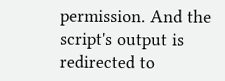permission. And the script's output is redirected to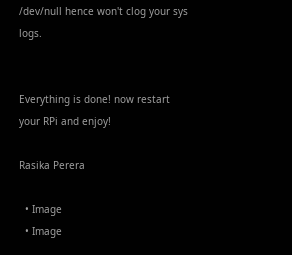/dev/null hence won't clog your sys logs.


Everything is done! now restart your RPi and enjoy!

Rasika Perera

  • Image
  • Image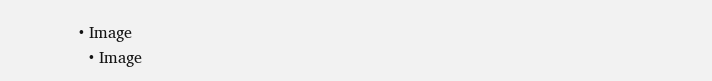• Image
  • Image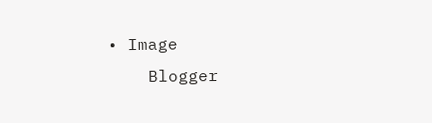• Image
    Blogger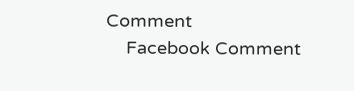Comment
    Facebook Comment